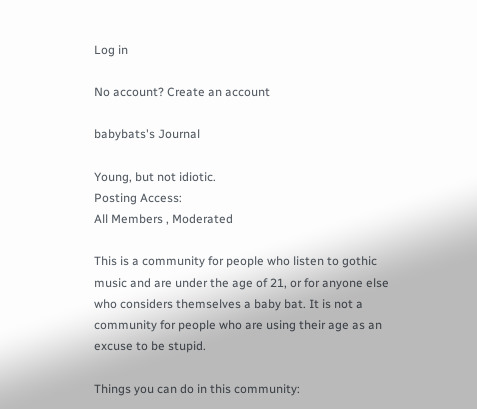Log in

No account? Create an account

babybats's Journal

Young, but not idiotic.
Posting Access:
All Members , Moderated

This is a community for people who listen to gothic music and are under the age of 21, or for anyone else who considers themselves a baby bat. It is not a community for people who are using their age as an excuse to be stupid.

Things you can do in this community: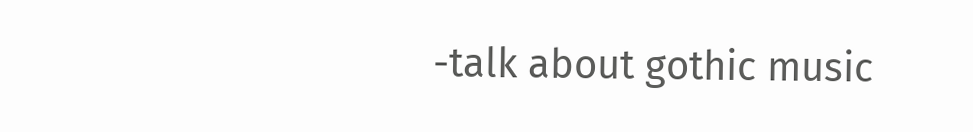-talk about gothic music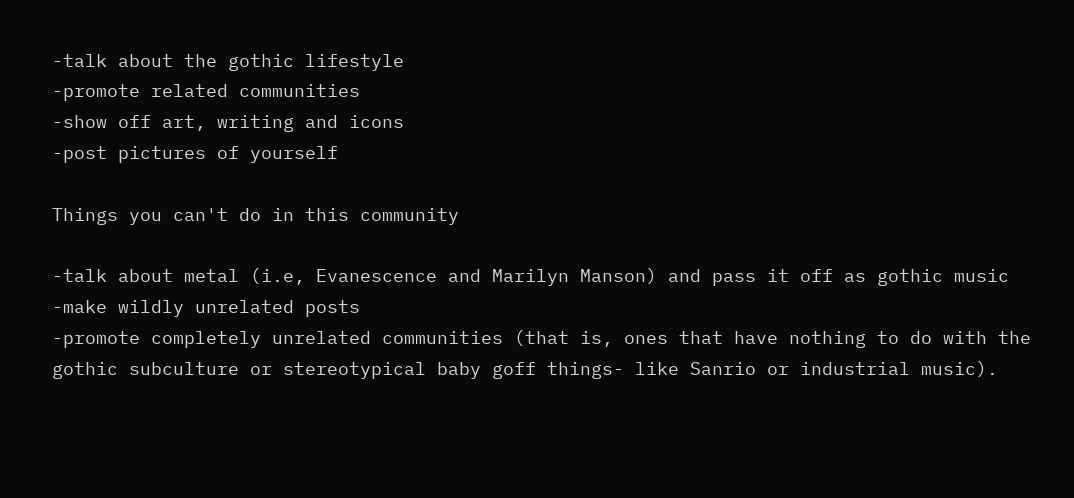-talk about the gothic lifestyle
-promote related communities
-show off art, writing and icons
-post pictures of yourself

Things you can't do in this community

-talk about metal (i.e, Evanescence and Marilyn Manson) and pass it off as gothic music
-make wildly unrelated posts
-promote completely unrelated communities (that is, ones that have nothing to do with the gothic subculture or stereotypical baby goff things- like Sanrio or industrial music).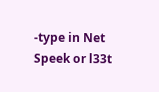-type in Net Speek or l33t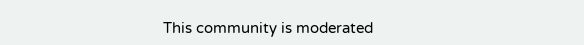This community is moderated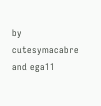by cutesymacabre and ega11